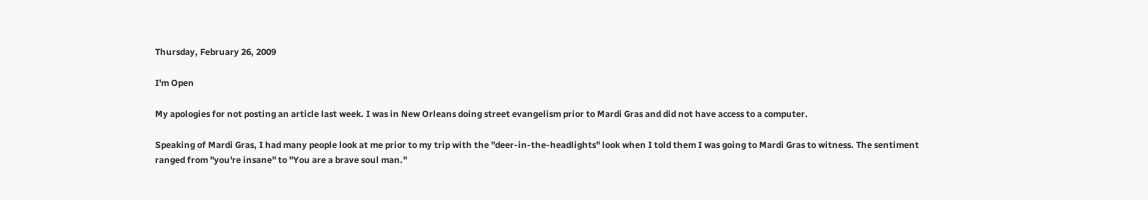Thursday, February 26, 2009

I'm Open

My apologies for not posting an article last week. I was in New Orleans doing street evangelism prior to Mardi Gras and did not have access to a computer.

Speaking of Mardi Gras, I had many people look at me prior to my trip with the "deer-in-the-headlights" look when I told them I was going to Mardi Gras to witness. The sentiment ranged from "you're insane" to "You are a brave soul man."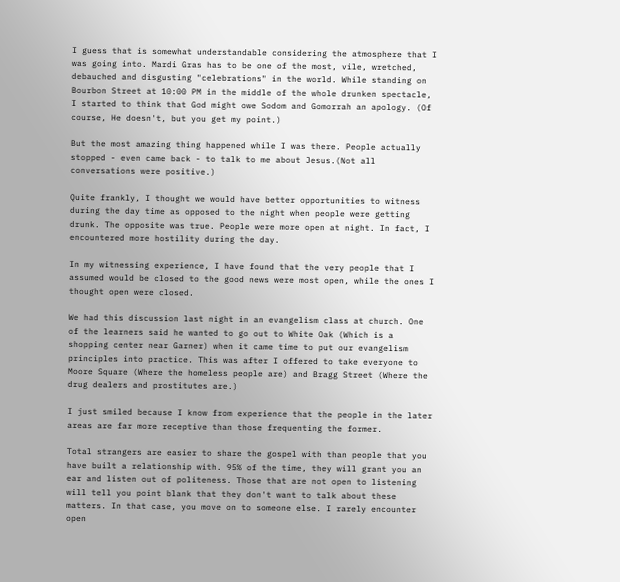I guess that is somewhat understandable considering the atmosphere that I was going into. Mardi Gras has to be one of the most, vile, wretched, debauched and disgusting "celebrations" in the world. While standing on Bourbon Street at 10:00 PM in the middle of the whole drunken spectacle, I started to think that God might owe Sodom and Gomorrah an apology. (Of course, He doesn't, but you get my point.)

But the most amazing thing happened while I was there. People actually stopped - even came back - to talk to me about Jesus.(Not all conversations were positive.)

Quite frankly, I thought we would have better opportunities to witness during the day time as opposed to the night when people were getting drunk. The opposite was true. People were more open at night. In fact, I encountered more hostility during the day.

In my witnessing experience, I have found that the very people that I assumed would be closed to the good news were most open, while the ones I thought open were closed.

We had this discussion last night in an evangelism class at church. One of the learners said he wanted to go out to White Oak (Which is a shopping center near Garner) when it came time to put our evangelism principles into practice. This was after I offered to take everyone to Moore Square (Where the homeless people are) and Bragg Street (Where the drug dealers and prostitutes are.)

I just smiled because I know from experience that the people in the later areas are far more receptive than those frequenting the former.

Total strangers are easier to share the gospel with than people that you have built a relationship with. 95% of the time, they will grant you an ear and listen out of politeness. Those that are not open to listening will tell you point blank that they don't want to talk about these matters. In that case, you move on to someone else. I rarely encounter open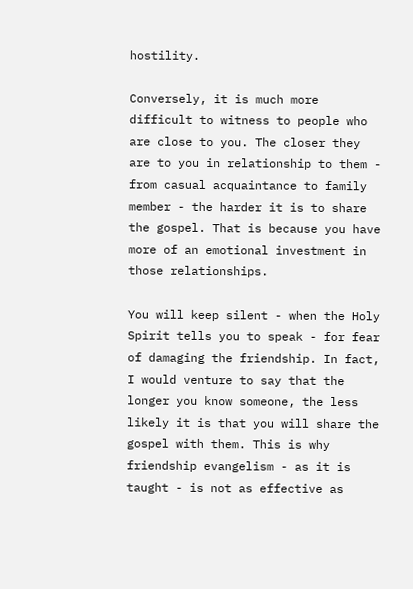hostility.

Conversely, it is much more difficult to witness to people who are close to you. The closer they are to you in relationship to them - from casual acquaintance to family member - the harder it is to share the gospel. That is because you have more of an emotional investment in those relationships.

You will keep silent - when the Holy Spirit tells you to speak - for fear of damaging the friendship. In fact, I would venture to say that the longer you know someone, the less likely it is that you will share the gospel with them. This is why friendship evangelism - as it is taught - is not as effective as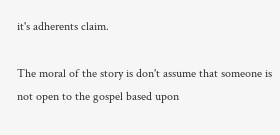it's adherents claim.

The moral of the story is don't assume that someone is not open to the gospel based upon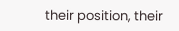their position, their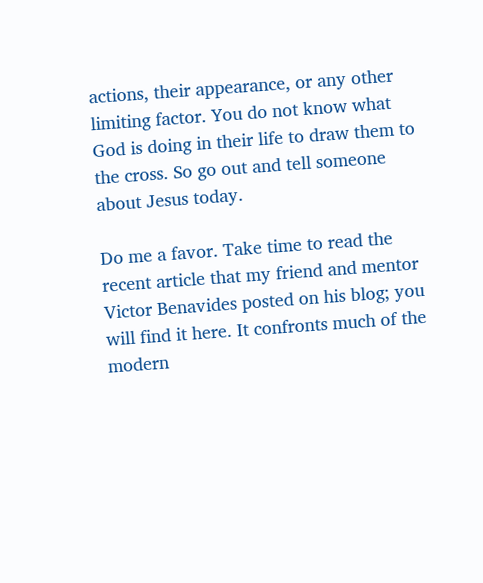actions, their appearance, or any other limiting factor. You do not know what God is doing in their life to draw them to the cross. So go out and tell someone about Jesus today.

Do me a favor. Take time to read the recent article that my friend and mentor Victor Benavides posted on his blog; you will find it here. It confronts much of the modern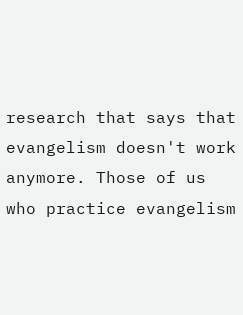research that says that evangelism doesn't work anymore. Those of us who practice evangelism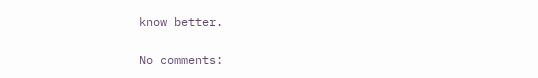know better.

No comments: